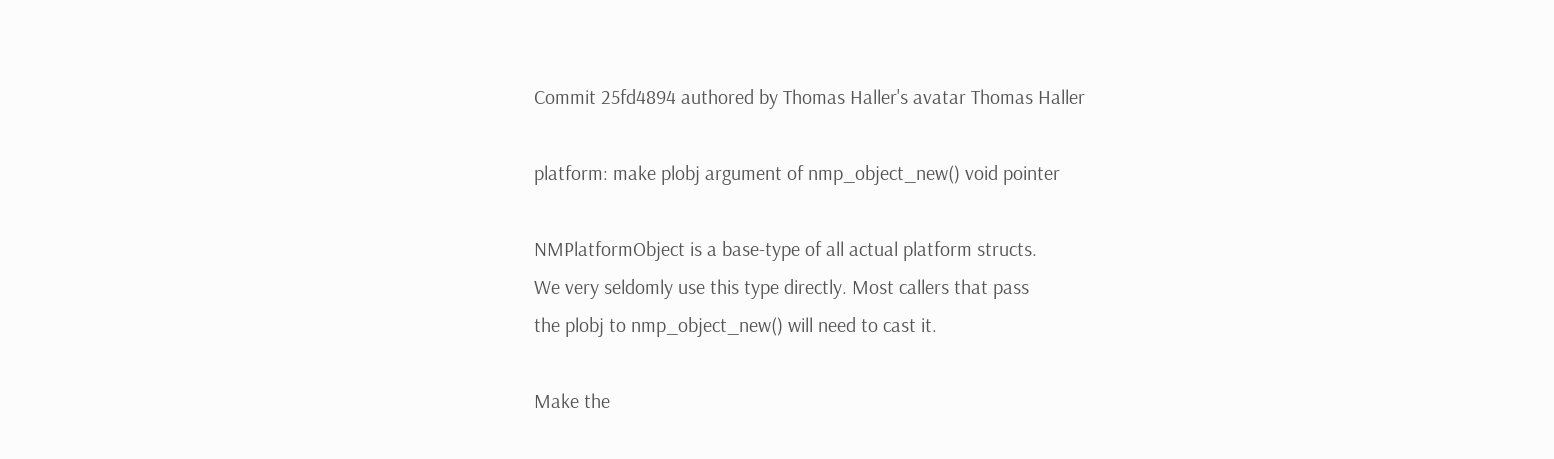Commit 25fd4894 authored by Thomas Haller's avatar Thomas Haller

platform: make plobj argument of nmp_object_new() void pointer

NMPlatformObject is a base-type of all actual platform structs.
We very seldomly use this type directly. Most callers that pass
the plobj to nmp_object_new() will need to cast it.

Make the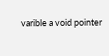varible a void pointer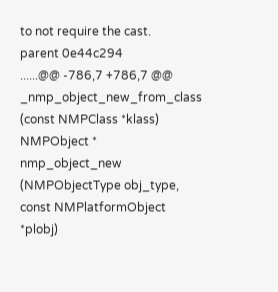to not require the cast.
parent 0e44c294
......@@ -786,7 +786,7 @@ _nmp_object_new_from_class (const NMPClass *klass)
NMPObject *
nmp_object_new (NMPObjectType obj_type, const NMPlatformObject *plobj)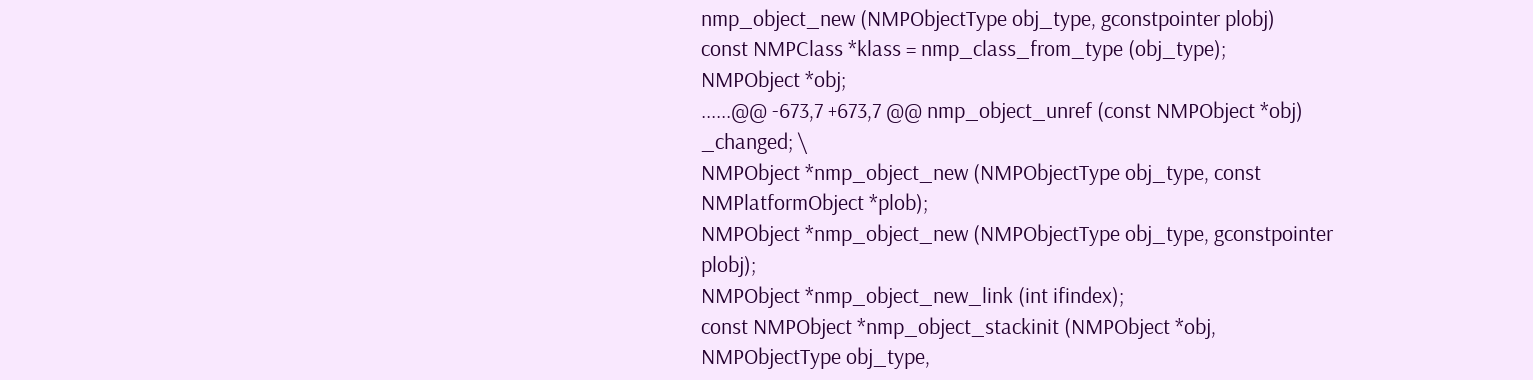nmp_object_new (NMPObjectType obj_type, gconstpointer plobj)
const NMPClass *klass = nmp_class_from_type (obj_type);
NMPObject *obj;
......@@ -673,7 +673,7 @@ nmp_object_unref (const NMPObject *obj)
_changed; \
NMPObject *nmp_object_new (NMPObjectType obj_type, const NMPlatformObject *plob);
NMPObject *nmp_object_new (NMPObjectType obj_type, gconstpointer plobj);
NMPObject *nmp_object_new_link (int ifindex);
const NMPObject *nmp_object_stackinit (NMPObject *obj, NMPObjectType obj_type,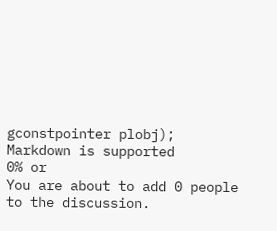gconstpointer plobj);
Markdown is supported
0% or
You are about to add 0 people to the discussion.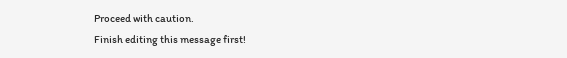Proceed with caution.
Finish editing this message first!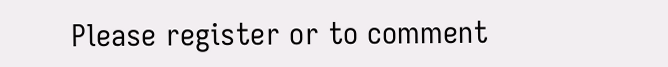Please register or to comment